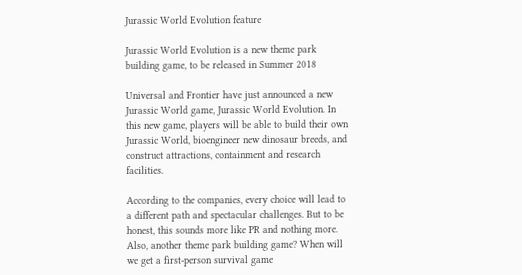Jurassic World Evolution feature

Jurassic World Evolution is a new theme park building game, to be released in Summer 2018

Universal and Frontier have just announced a new Jurassic World game, Jurassic World Evolution. In this new game, players will be able to build their own Jurassic World, bioengineer new dinosaur breeds, and construct attractions, containment and research facilities.

According to the companies, every choice will lead to a different path and spectacular challenges. But to be honest, this sounds more like PR and nothing more. Also, another theme park building game? When will we get a first-person survival game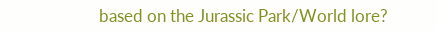based on the Jurassic Park/World lore?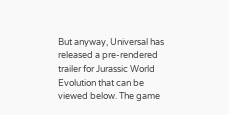But anyway, Universal has released a pre-rendered trailer for Jurassic World Evolution that can be viewed below. The game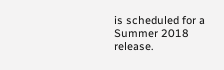is scheduled for a Summer 2018 release.